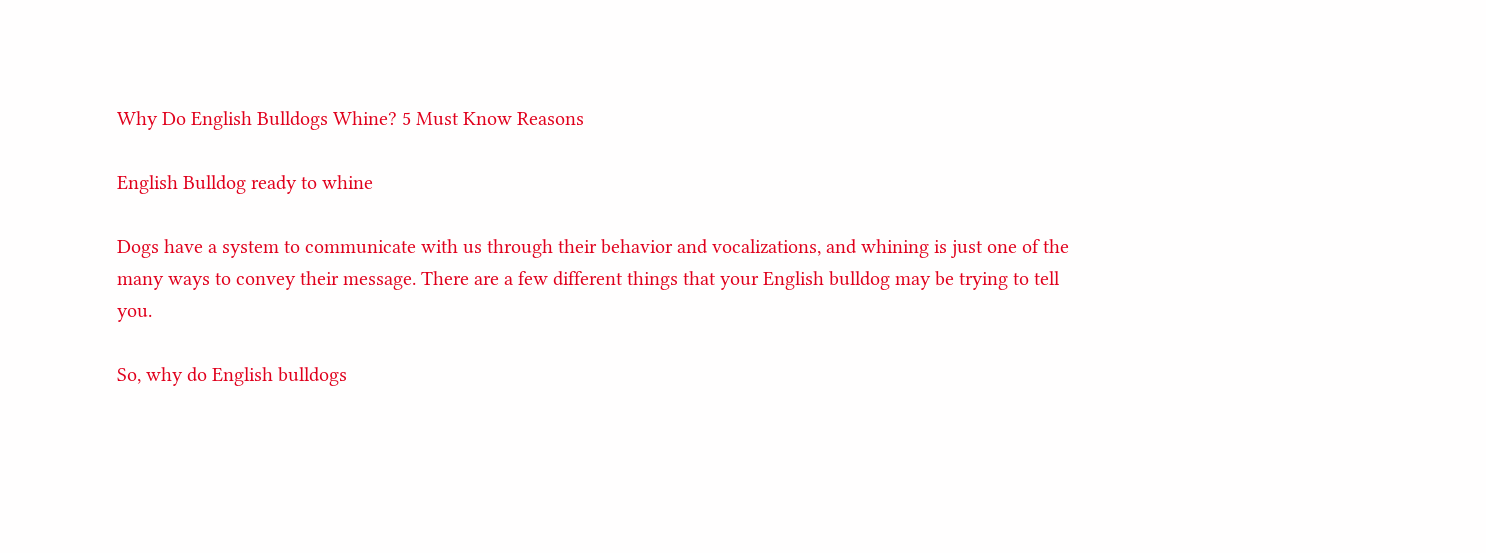Why Do English Bulldogs Whine? 5 Must Know Reasons

English Bulldog ready to whine

Dogs have a system to communicate with us through their behavior and vocalizations, and whining is just one of the many ways to convey their message. There are a few different things that your English bulldog may be trying to tell you.

So, why do English bulldogs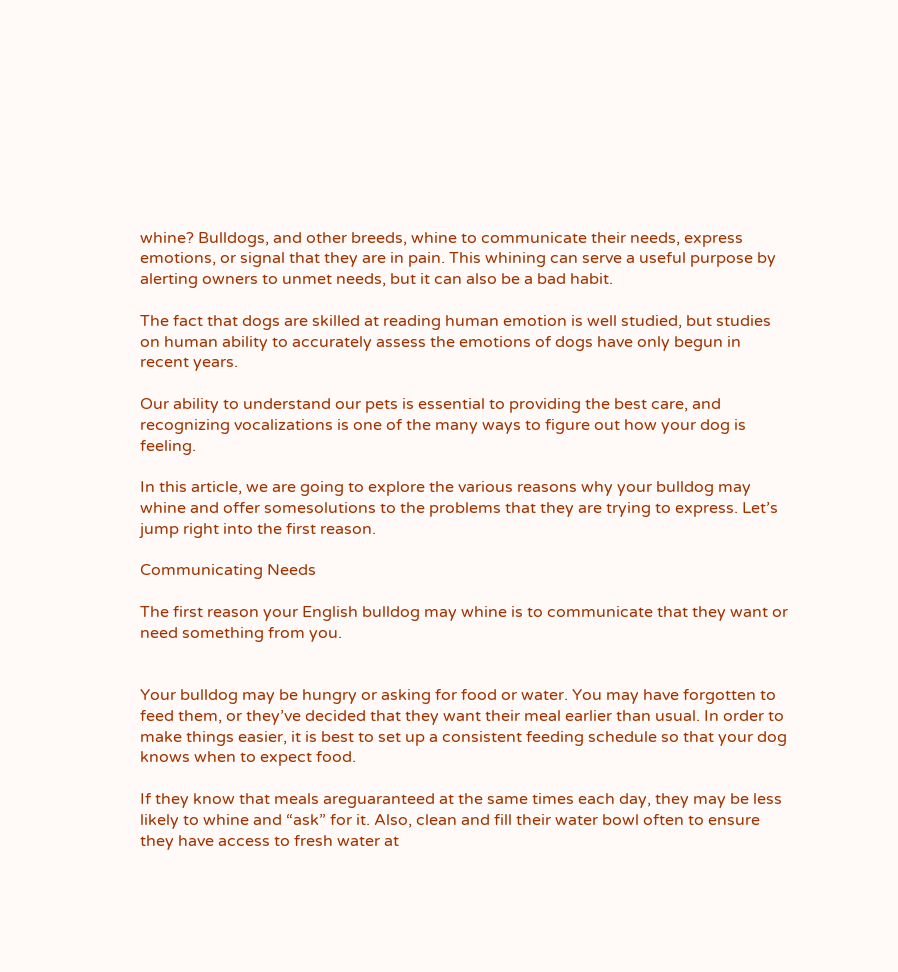whine? Bulldogs, and other breeds, whine to communicate their needs, express emotions, or signal that they are in pain. This whining can serve a useful purpose by alerting owners to unmet needs, but it can also be a bad habit.

The fact that dogs are skilled at reading human emotion is well studied, but studies on human ability to accurately assess the emotions of dogs have only begun in recent years.

Our ability to understand our pets is essential to providing the best care, and recognizing vocalizations is one of the many ways to figure out how your dog is feeling.

In this article, we are going to explore the various reasons why your bulldog may whine and offer somesolutions to the problems that they are trying to express. Let’s jump right into the first reason.

Communicating Needs

The first reason your English bulldog may whine is to communicate that they want or need something from you.


Your bulldog may be hungry or asking for food or water. You may have forgotten to feed them, or they’ve decided that they want their meal earlier than usual. In order to make things easier, it is best to set up a consistent feeding schedule so that your dog knows when to expect food.

If they know that meals areguaranteed at the same times each day, they may be less likely to whine and “ask” for it. Also, clean and fill their water bowl often to ensure they have access to fresh water at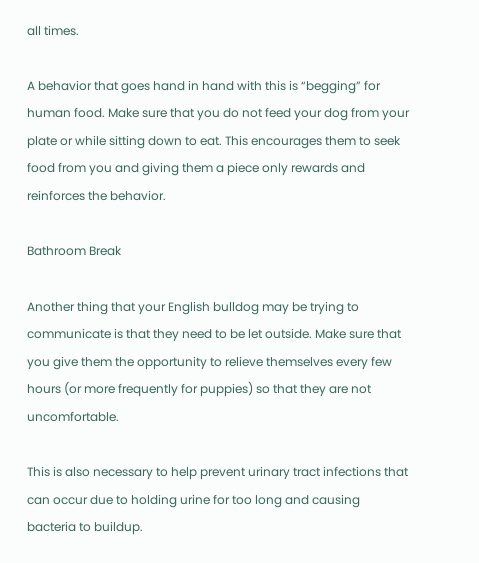all times.

A behavior that goes hand in hand with this is “begging” for human food. Make sure that you do not feed your dog from your plate or while sitting down to eat. This encourages them to seek food from you and giving them a piece only rewards and reinforces the behavior.

Bathroom Break

Another thing that your English bulldog may be trying to communicate is that they need to be let outside. Make sure that you give them the opportunity to relieve themselves every few hours (or more frequently for puppies) so that they are not uncomfortable.

This is also necessary to help prevent urinary tract infections that can occur due to holding urine for too long and causing bacteria to buildup.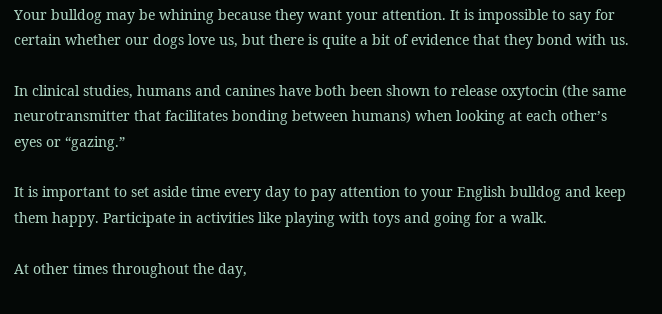Your bulldog may be whining because they want your attention. It is impossible to say for certain whether our dogs love us, but there is quite a bit of evidence that they bond with us.

In clinical studies, humans and canines have both been shown to release oxytocin (the same neurotransmitter that facilitates bonding between humans) when looking at each other’s eyes or “gazing.”

It is important to set aside time every day to pay attention to your English bulldog and keep them happy. Participate in activities like playing with toys and going for a walk.

At other times throughout the day,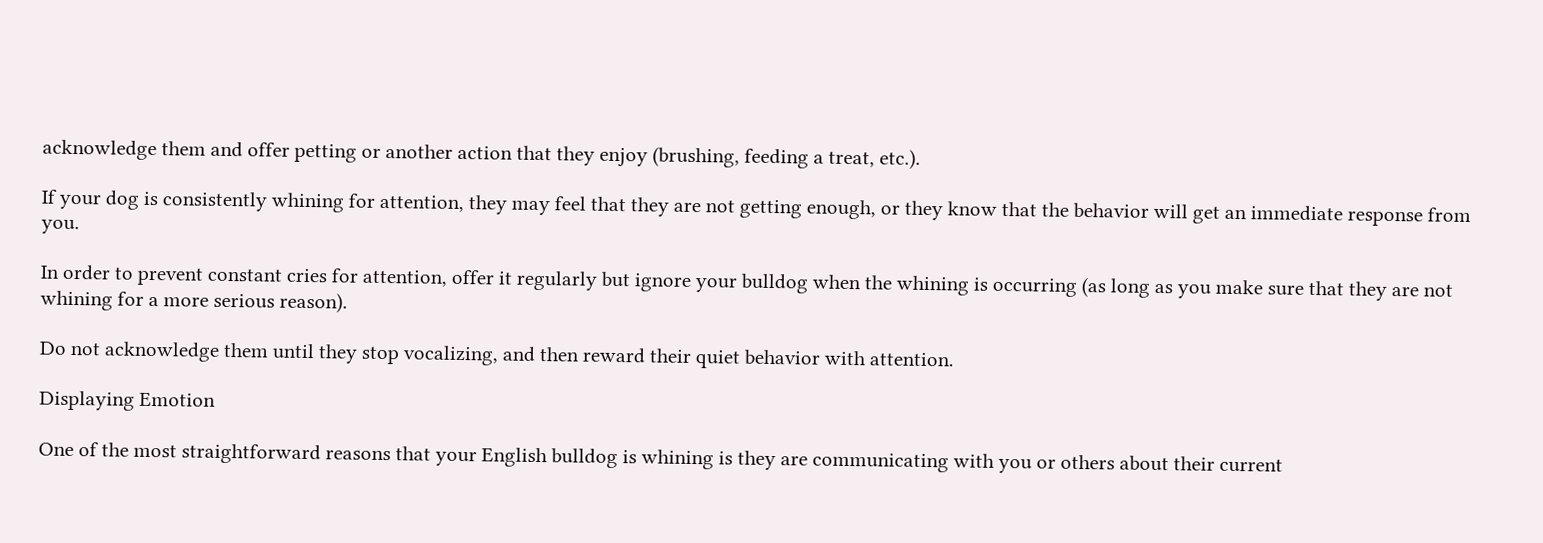acknowledge them and offer petting or another action that they enjoy (brushing, feeding a treat, etc.).

If your dog is consistently whining for attention, they may feel that they are not getting enough, or they know that the behavior will get an immediate response from you.

In order to prevent constant cries for attention, offer it regularly but ignore your bulldog when the whining is occurring (as long as you make sure that they are not whining for a more serious reason).

Do not acknowledge them until they stop vocalizing, and then reward their quiet behavior with attention.

Displaying Emotion

One of the most straightforward reasons that your English bulldog is whining is they are communicating with you or others about their current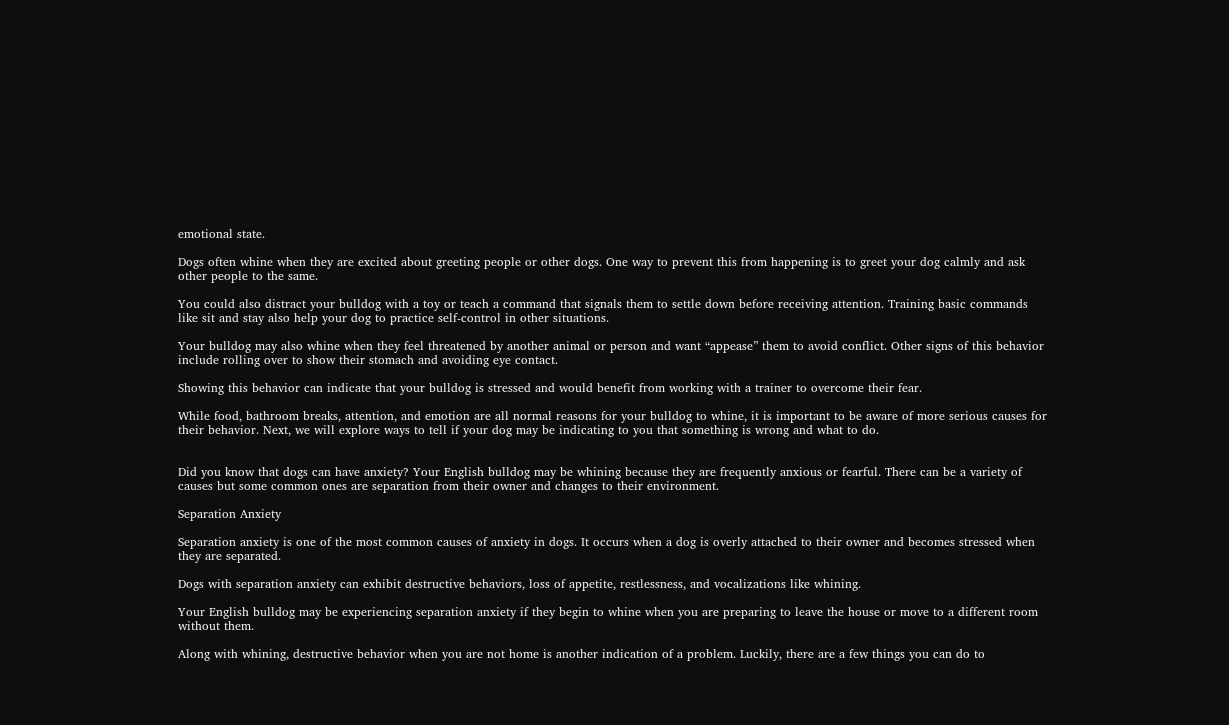emotional state.

Dogs often whine when they are excited about greeting people or other dogs. One way to prevent this from happening is to greet your dog calmly and ask other people to the same.

You could also distract your bulldog with a toy or teach a command that signals them to settle down before receiving attention. Training basic commands like sit and stay also help your dog to practice self-control in other situations.

Your bulldog may also whine when they feel threatened by another animal or person and want “appease” them to avoid conflict. Other signs of this behavior include rolling over to show their stomach and avoiding eye contact.

Showing this behavior can indicate that your bulldog is stressed and would benefit from working with a trainer to overcome their fear.

While food, bathroom breaks, attention, and emotion are all normal reasons for your bulldog to whine, it is important to be aware of more serious causes for their behavior. Next, we will explore ways to tell if your dog may be indicating to you that something is wrong and what to do.


Did you know that dogs can have anxiety? Your English bulldog may be whining because they are frequently anxious or fearful. There can be a variety of causes but some common ones are separation from their owner and changes to their environment.

Separation Anxiety

Separation anxiety is one of the most common causes of anxiety in dogs. It occurs when a dog is overly attached to their owner and becomes stressed when they are separated.

Dogs with separation anxiety can exhibit destructive behaviors, loss of appetite, restlessness, and vocalizations like whining.

Your English bulldog may be experiencing separation anxiety if they begin to whine when you are preparing to leave the house or move to a different room without them.

Along with whining, destructive behavior when you are not home is another indication of a problem. Luckily, there are a few things you can do to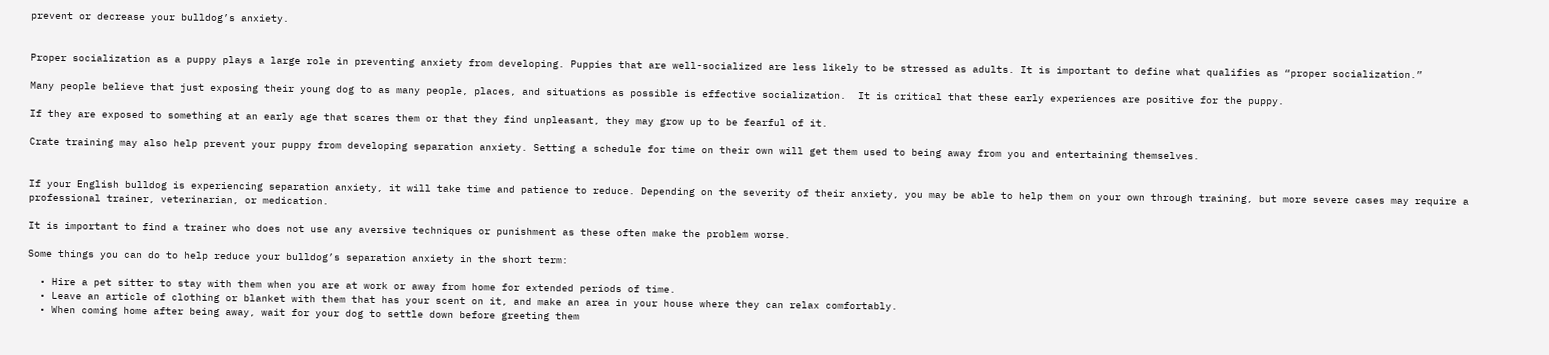prevent or decrease your bulldog’s anxiety.


Proper socialization as a puppy plays a large role in preventing anxiety from developing. Puppies that are well-socialized are less likely to be stressed as adults. It is important to define what qualifies as “proper socialization.”

Many people believe that just exposing their young dog to as many people, places, and situations as possible is effective socialization.  It is critical that these early experiences are positive for the puppy.

If they are exposed to something at an early age that scares them or that they find unpleasant, they may grow up to be fearful of it.

Crate training may also help prevent your puppy from developing separation anxiety. Setting a schedule for time on their own will get them used to being away from you and entertaining themselves.


If your English bulldog is experiencing separation anxiety, it will take time and patience to reduce. Depending on the severity of their anxiety, you may be able to help them on your own through training, but more severe cases may require a professional trainer, veterinarian, or medication.

It is important to find a trainer who does not use any aversive techniques or punishment as these often make the problem worse.

Some things you can do to help reduce your bulldog’s separation anxiety in the short term:

  • Hire a pet sitter to stay with them when you are at work or away from home for extended periods of time.
  • Leave an article of clothing or blanket with them that has your scent on it, and make an area in your house where they can relax comfortably.
  • When coming home after being away, wait for your dog to settle down before greeting them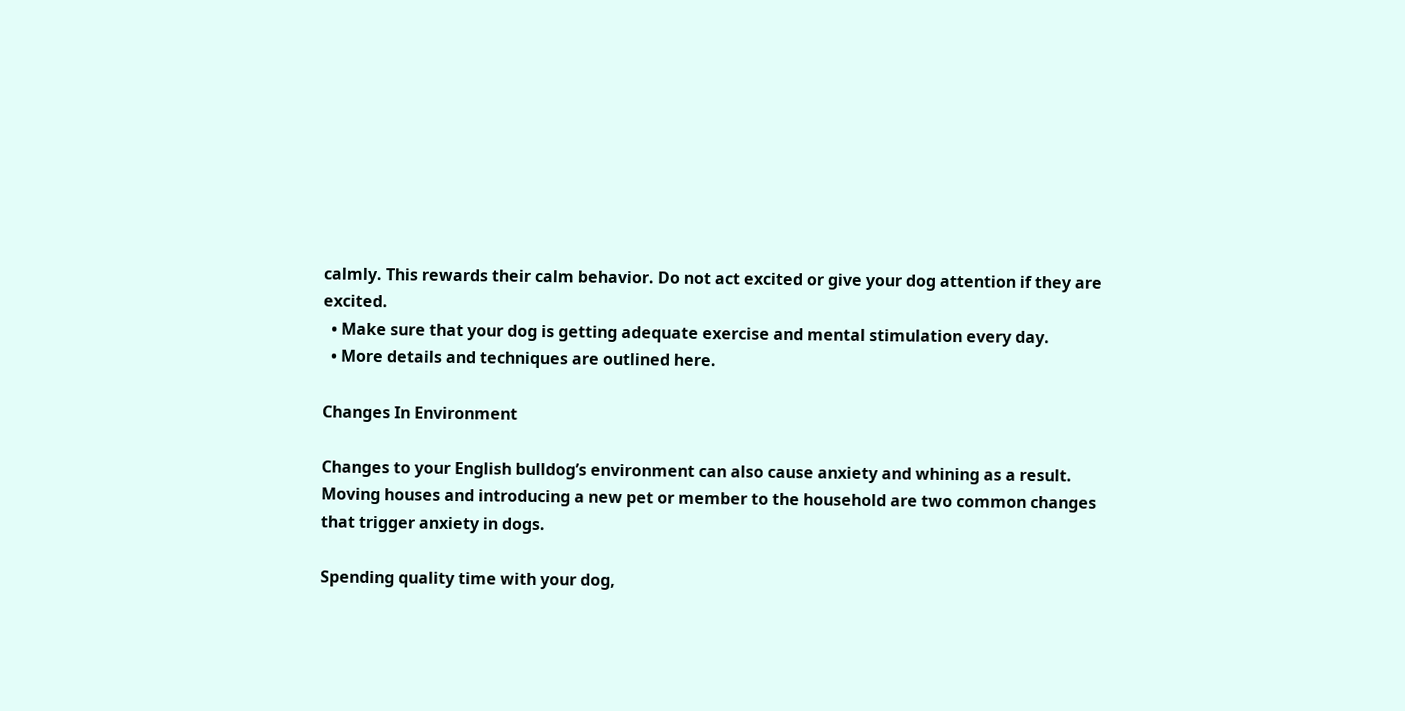calmly. This rewards their calm behavior. Do not act excited or give your dog attention if they are excited.
  • Make sure that your dog is getting adequate exercise and mental stimulation every day.
  • More details and techniques are outlined here.

Changes In Environment

Changes to your English bulldog’s environment can also cause anxiety and whining as a result. Moving houses and introducing a new pet or member to the household are two common changes that trigger anxiety in dogs.

Spending quality time with your dog,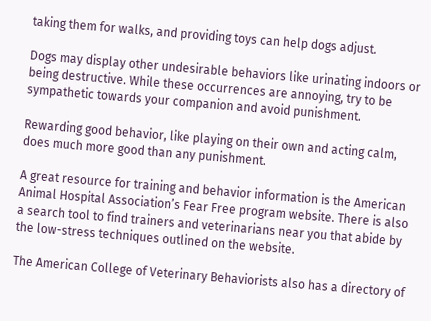taking them for walks, and providing toys can help dogs adjust.

Dogs may display other undesirable behaviors like urinating indoors or being destructive. While these occurrences are annoying, try to be sympathetic towards your companion and avoid punishment.

Rewarding good behavior, like playing on their own and acting calm, does much more good than any punishment.

A great resource for training and behavior information is the American Animal Hospital Association’s Fear Free program website. There is also a search tool to find trainers and veterinarians near you that abide by the low-stress techniques outlined on the website.

The American College of Veterinary Behaviorists also has a directory of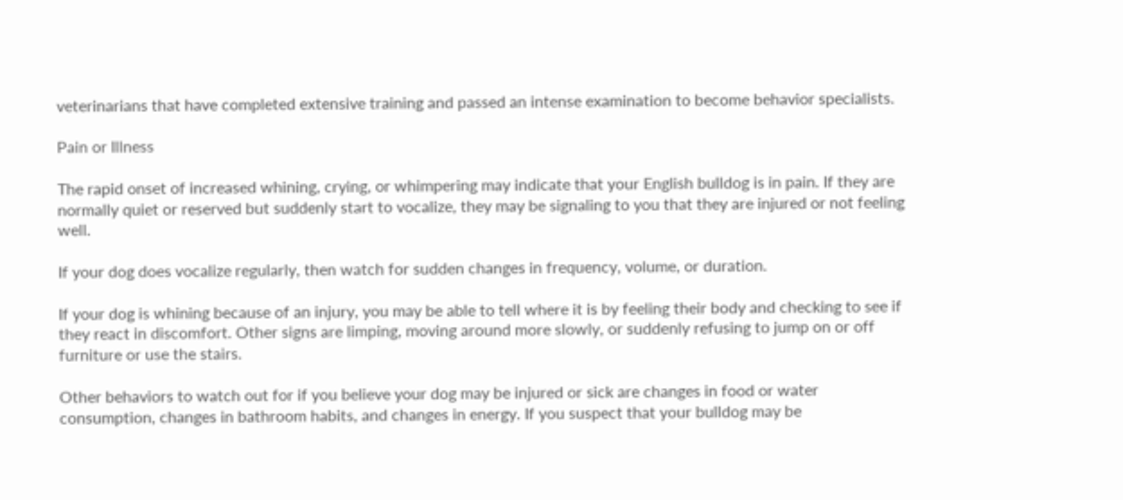veterinarians that have completed extensive training and passed an intense examination to become behavior specialists.

Pain or Illness

The rapid onset of increased whining, crying, or whimpering may indicate that your English bulldog is in pain. If they are normally quiet or reserved but suddenly start to vocalize, they may be signaling to you that they are injured or not feeling well.

If your dog does vocalize regularly, then watch for sudden changes in frequency, volume, or duration.

If your dog is whining because of an injury, you may be able to tell where it is by feeling their body and checking to see if they react in discomfort. Other signs are limping, moving around more slowly, or suddenly refusing to jump on or off furniture or use the stairs.

Other behaviors to watch out for if you believe your dog may be injured or sick are changes in food or water consumption, changes in bathroom habits, and changes in energy. If you suspect that your bulldog may be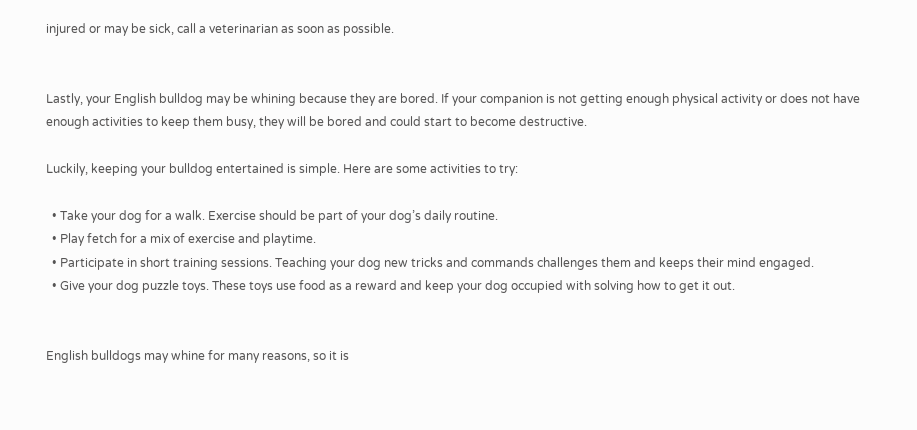injured or may be sick, call a veterinarian as soon as possible.


Lastly, your English bulldog may be whining because they are bored. If your companion is not getting enough physical activity or does not have enough activities to keep them busy, they will be bored and could start to become destructive.

Luckily, keeping your bulldog entertained is simple. Here are some activities to try:

  • Take your dog for a walk. Exercise should be part of your dog’s daily routine.
  • Play fetch for a mix of exercise and playtime.
  • Participate in short training sessions. Teaching your dog new tricks and commands challenges them and keeps their mind engaged.
  • Give your dog puzzle toys. These toys use food as a reward and keep your dog occupied with solving how to get it out.


English bulldogs may whine for many reasons, so it is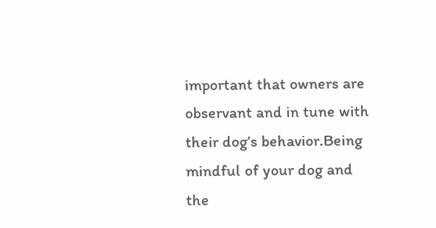important that owners are observant and in tune with their dog’s behavior.Being mindful of your dog and the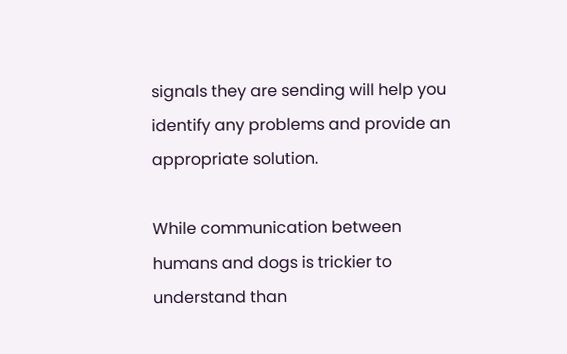signals they are sending will help you identify any problems and provide an appropriate solution.

While communication between humans and dogs is trickier to understand than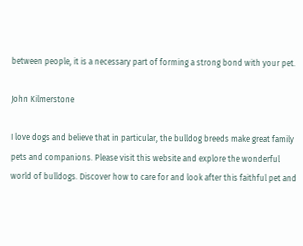between people, it is a necessary part of forming a strong bond with your pet.

John Kilmerstone

I love dogs and believe that in particular, the bulldog breeds make great family pets and companions. Please visit this website and explore the wonderful world of bulldogs. Discover how to care for and look after this faithful pet and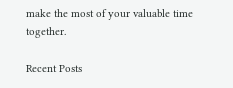make the most of your valuable time together.

Recent Posts